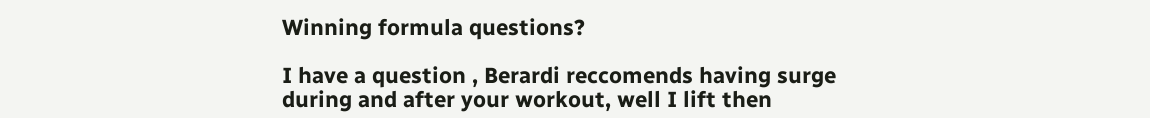Winning formula questions?

I have a question , Berardi reccomends having surge during and after your workout, well I lift then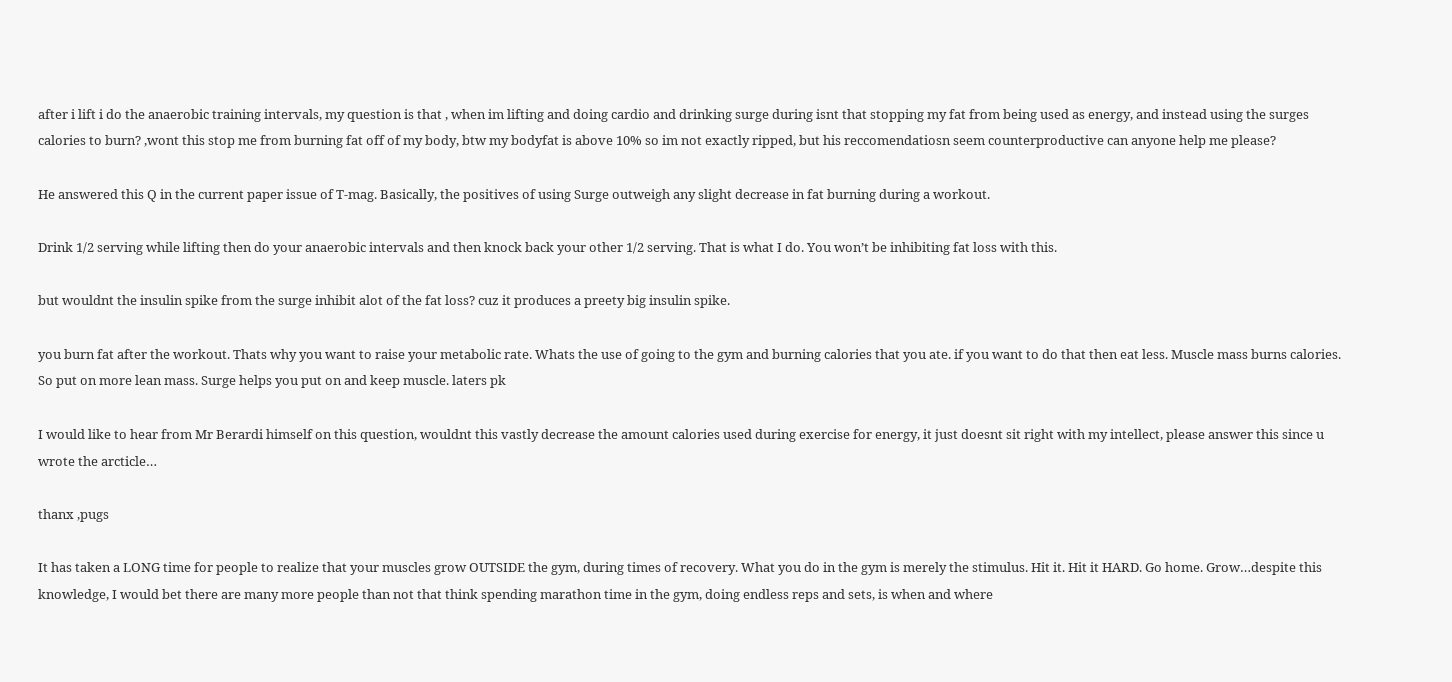after i lift i do the anaerobic training intervals, my question is that , when im lifting and doing cardio and drinking surge during isnt that stopping my fat from being used as energy, and instead using the surges calories to burn? ,wont this stop me from burning fat off of my body, btw my bodyfat is above 10% so im not exactly ripped, but his reccomendatiosn seem counterproductive can anyone help me please?

He answered this Q in the current paper issue of T-mag. Basically, the positives of using Surge outweigh any slight decrease in fat burning during a workout.

Drink 1/2 serving while lifting then do your anaerobic intervals and then knock back your other 1/2 serving. That is what I do. You won’t be inhibiting fat loss with this.

but wouldnt the insulin spike from the surge inhibit alot of the fat loss? cuz it produces a preety big insulin spike.

you burn fat after the workout. Thats why you want to raise your metabolic rate. Whats the use of going to the gym and burning calories that you ate. if you want to do that then eat less. Muscle mass burns calories. So put on more lean mass. Surge helps you put on and keep muscle. laters pk

I would like to hear from Mr Berardi himself on this question, wouldnt this vastly decrease the amount calories used during exercise for energy, it just doesnt sit right with my intellect, please answer this since u wrote the arcticle…

thanx ,pugs

It has taken a LONG time for people to realize that your muscles grow OUTSIDE the gym, during times of recovery. What you do in the gym is merely the stimulus. Hit it. Hit it HARD. Go home. Grow…despite this knowledge, I would bet there are many more people than not that think spending marathon time in the gym, doing endless reps and sets, is when and where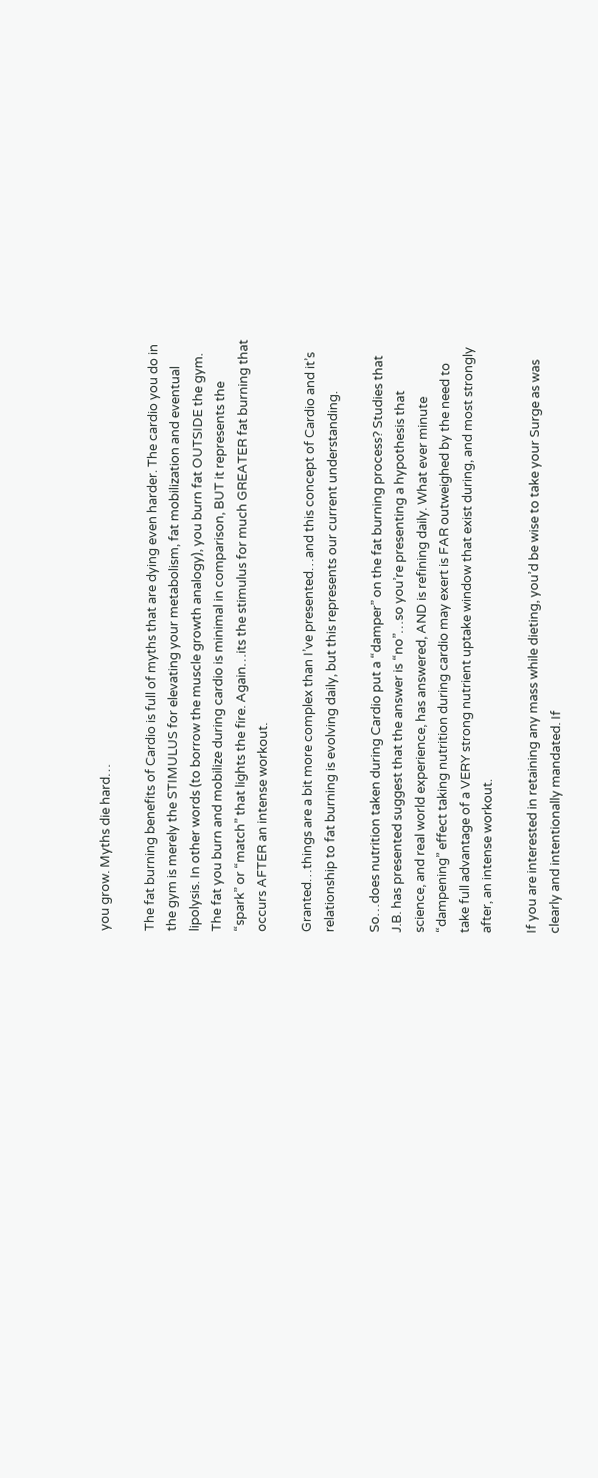you grow. Myths die hard…

The fat burning benefits of Cardio is full of myths that are dying even harder. The cardio you do in the gym is merely the STIMULUS for elevating your metabolism, fat mobilization and eventual lipolysis. In other words (to borrow the muscle growth analogy), you burn fat OUTSIDE the gym. The fat you burn and mobilize during cardio is minimal in comparison, BUT it represents the “spark” or “match” that lights the fire. Again…its the stimulus for much GREATER fat burning that occurs AFTER an intense workout.

Granted…things are a bit more complex than I’ve presented…and this concept of Cardio and it’s relationship to fat burning is evolving daily, but this represents our current understanding.

So…does nutrition taken during Cardio put a “damper” on the fat burning process? Studies that J.B. has presented suggest that the answer is “no”…so you’re presenting a hypothesis that science, and real world experience, has answered, AND is refining daily. What ever minute “dampening” effect taking nutrition during cardio may exert is FAR outweighed by the need to take full advantage of a VERY strong nutrient uptake window that exist during, and most strongly after, an intense workout.

If you are interested in retaining any mass while dieting, you’d be wise to take your Surge as was clearly and intentionally mandated. If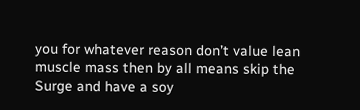you for whatever reason don’t value lean muscle mass then by all means skip the Surge and have a soy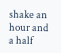shake an hour and a half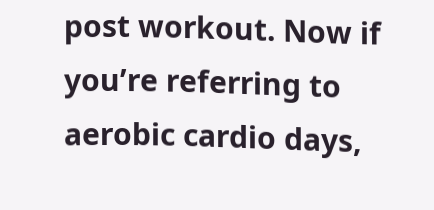post workout. Now if you’re referring to aerobic cardio days,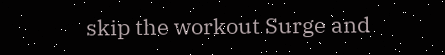skip the workout Surge and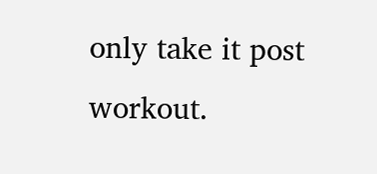only take it post workout.